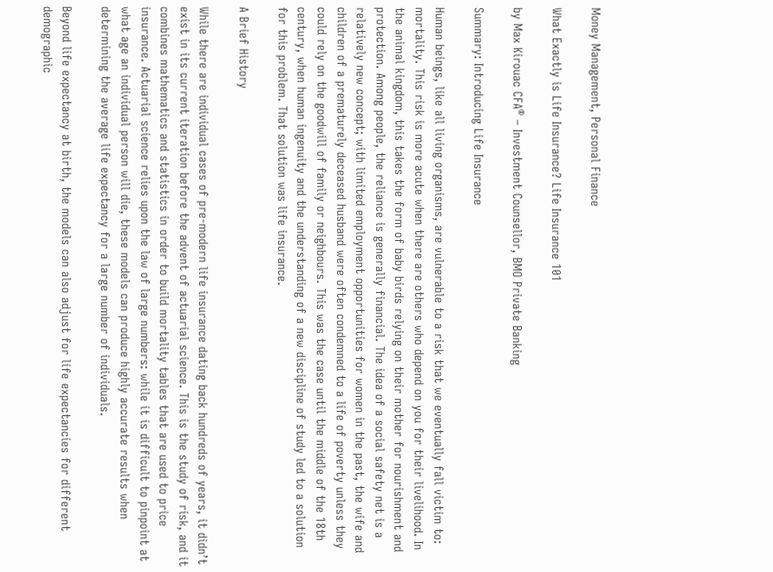Money Management, Personal Finance

What Exactly is Life Insurance? Life Insurance 101

by Max Kirouac CFA® – Investment Counsellor, BMO Private Banking

Summary: Introducing Life Insurance

Human beings, like all living organisms, are vulnerable to a risk that we eventually fall victim to: mortality. This risk is more acute when there are others who depend on you for their livelihood. In the animal kingdom, this takes the form of baby birds relying on their mother for nourishment and protection. Among people, the reliance is generally financial. The idea of a social safety net is a relatively new concept; with limited employment opportunities for women in the past, the wife and children of a prematurely deceased husband were often condemned to a life of poverty unless they could rely on the goodwill of family or neighbours. This was the case until the middle of the 18th century, when human ingenuity and the understanding of a new discipline of study led to a solution for this problem. That solution was life insurance.

A Brief History

While there are individual cases of pre-modern life insurance dating back hundreds of years, it didn’t exist in its current iteration before the advent of actuarial science. This is the study of risk, and it combines mathematics and statistics in order to build mortality tables that are used to price insurance. Actuarial science relies upon the law of large numbers: while it is difficult to pinpoint at what age an individual person will die, these models can produce highly accurate results when determining the average life expectancy for a large number of individuals.

Beyond life expectancy at birth, the models can also adjust for life expectancies for different demographic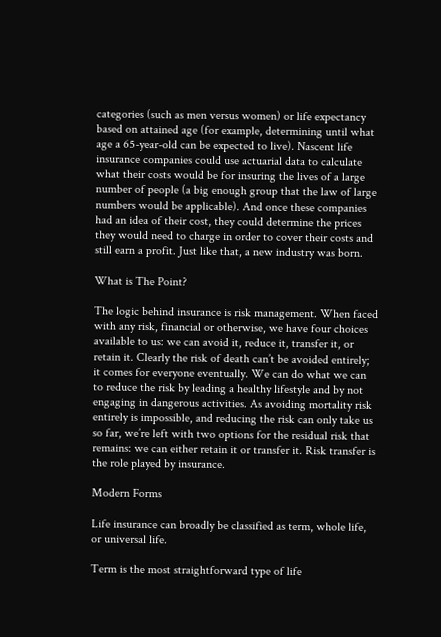categories (such as men versus women) or life expectancy based on attained age (for example, determining until what age a 65-year-old can be expected to live). Nascent life insurance companies could use actuarial data to calculate what their costs would be for insuring the lives of a large number of people (a big enough group that the law of large numbers would be applicable). And once these companies had an idea of their cost, they could determine the prices they would need to charge in order to cover their costs and still earn a profit. Just like that, a new industry was born.

What is The Point?

The logic behind insurance is risk management. When faced with any risk, financial or otherwise, we have four choices available to us: we can avoid it, reduce it, transfer it, or retain it. Clearly the risk of death can’t be avoided entirely; it comes for everyone eventually. We can do what we can to reduce the risk by leading a healthy lifestyle and by not engaging in dangerous activities. As avoiding mortality risk entirely is impossible, and reducing the risk can only take us so far, we’re left with two options for the residual risk that remains: we can either retain it or transfer it. Risk transfer is the role played by insurance.

Modern Forms

Life insurance can broadly be classified as term, whole life, or universal life.

Term is the most straightforward type of life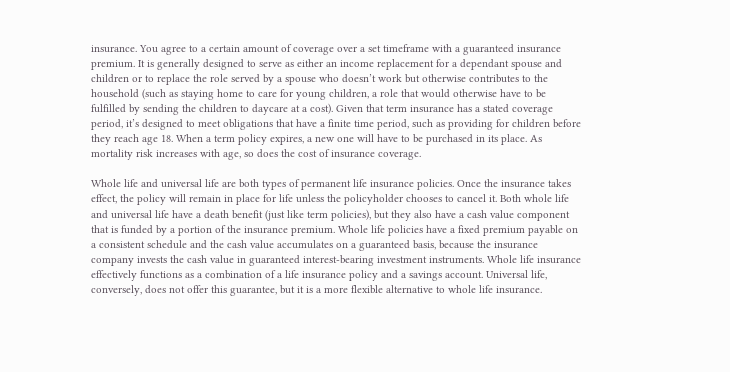insurance. You agree to a certain amount of coverage over a set timeframe with a guaranteed insurance premium. It is generally designed to serve as either an income replacement for a dependant spouse and children or to replace the role served by a spouse who doesn’t work but otherwise contributes to the household (such as staying home to care for young children, a role that would otherwise have to be fulfilled by sending the children to daycare at a cost). Given that term insurance has a stated coverage period, it’s designed to meet obligations that have a finite time period, such as providing for children before they reach age 18. When a term policy expires, a new one will have to be purchased in its place. As mortality risk increases with age, so does the cost of insurance coverage.

Whole life and universal life are both types of permanent life insurance policies. Once the insurance takes effect, the policy will remain in place for life unless the policyholder chooses to cancel it. Both whole life and universal life have a death benefit (just like term policies), but they also have a cash value component that is funded by a portion of the insurance premium. Whole life policies have a fixed premium payable on a consistent schedule and the cash value accumulates on a guaranteed basis, because the insurance company invests the cash value in guaranteed interest-bearing investment instruments. Whole life insurance effectively functions as a combination of a life insurance policy and a savings account. Universal life, conversely, does not offer this guarantee, but it is a more flexible alternative to whole life insurance.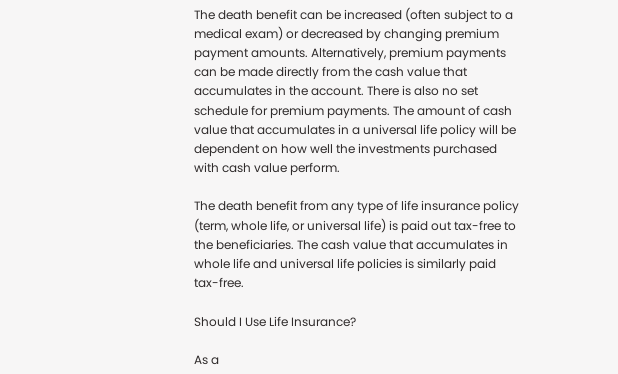The death benefit can be increased (often subject to a medical exam) or decreased by changing premium payment amounts. Alternatively, premium payments can be made directly from the cash value that accumulates in the account. There is also no set schedule for premium payments. The amount of cash value that accumulates in a universal life policy will be dependent on how well the investments purchased with cash value perform.

The death benefit from any type of life insurance policy (term, whole life, or universal life) is paid out tax-free to the beneficiaries. The cash value that accumulates in whole life and universal life policies is similarly paid tax-free.

Should I Use Life Insurance?

As a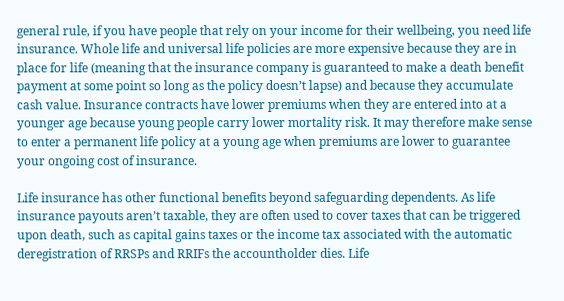general rule, if you have people that rely on your income for their wellbeing, you need life insurance. Whole life and universal life policies are more expensive because they are in place for life (meaning that the insurance company is guaranteed to make a death benefit payment at some point so long as the policy doesn’t lapse) and because they accumulate cash value. Insurance contracts have lower premiums when they are entered into at a younger age because young people carry lower mortality risk. It may therefore make sense to enter a permanent life policy at a young age when premiums are lower to guarantee your ongoing cost of insurance.

Life insurance has other functional benefits beyond safeguarding dependents. As life insurance payouts aren’t taxable, they are often used to cover taxes that can be triggered upon death, such as capital gains taxes or the income tax associated with the automatic deregistration of RRSPs and RRIFs the accountholder dies. Life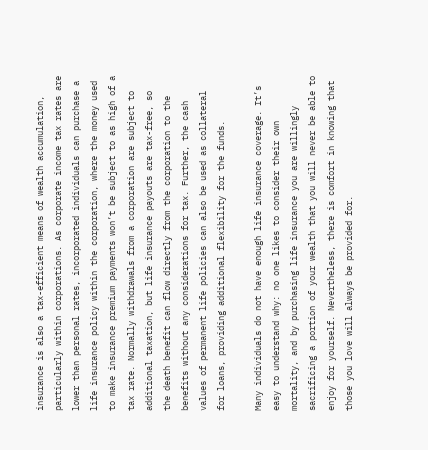insurance is also a tax-efficient means of wealth accumulation, particularly within corporations. As corporate income tax rates are lower than personal rates, incorporated individuals can purchase a life insurance policy within the corporation, where the money used to make insurance premium payments won’t be subject to as high of a tax rate. Normally withdrawals from a corporation are subject to additional taxation, but life insurance payouts are tax-free, so the death benefit can flow directly from the corporation to the benefits without any considerations for tax. Further, the cash values of permanent life policies can also be used as collateral for loans, providing additional flexibility for the funds.

Many individuals do not have enough life insurance coverage. It’s easy to understand why: no one likes to consider their own mortality, and by purchasing life insurance you are willingly sacrificing a portion of your wealth that you will never be able to enjoy for yourself. Nevertheless, there is comfort in knowing that those you love will always be provided for.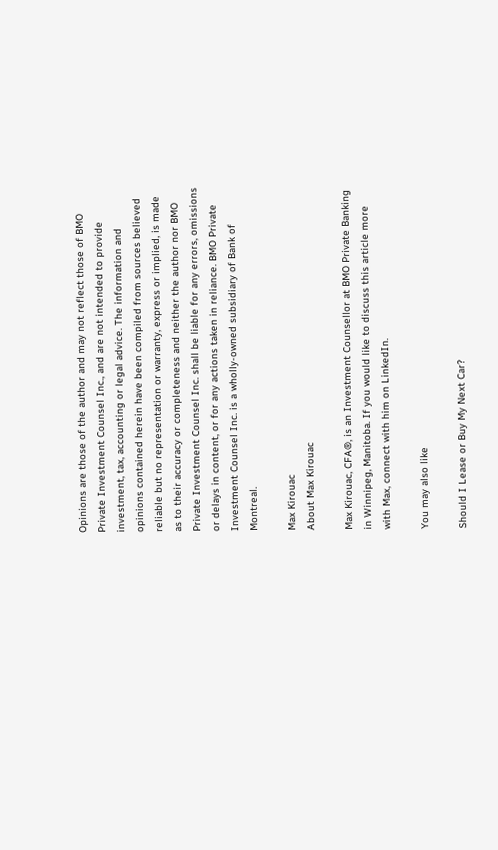Opinions are those of the author and may not reflect those of BMO Private Investment Counsel Inc., and are not intended to provide investment, tax, accounting or legal advice. The information and opinions contained herein have been compiled from sources believed reliable but no representation or warranty, express or implied, is made as to their accuracy or completeness and neither the author nor BMO Private Investment Counsel Inc. shall be liable for any errors, omissions or delays in content, or for any actions taken in reliance. BMO Private Investment Counsel Inc. is a wholly-owned subsidiary of Bank of Montreal.

Max Kirouac
About Max Kirouac

Max Kirouac, CFA®, is an Investment Counsellor at BMO Private Banking in Winnipeg, Manitoba. If you would like to discuss this article more with Max, connect with him on LinkedIn.

You may also like

Should I Lease or Buy My Next Car?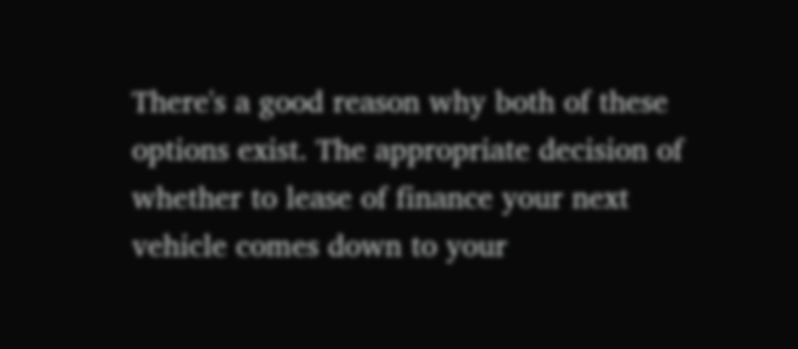There's a good reason why both of these options exist. The appropriate decision of whether to lease of finance your next vehicle comes down to your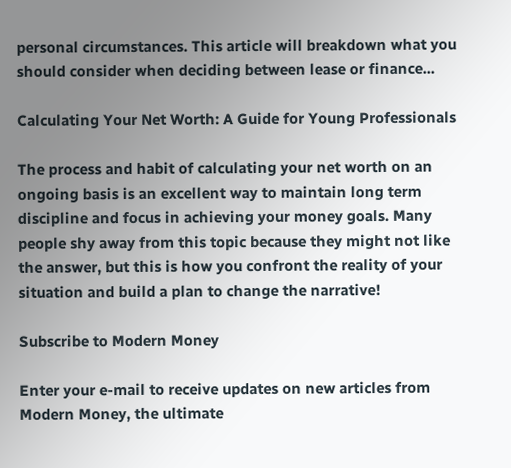personal circumstances. This article will breakdown what you should consider when deciding between lease or finance...

Calculating Your Net Worth: A Guide for Young Professionals

The process and habit of calculating your net worth on an ongoing basis is an excellent way to maintain long term discipline and focus in achieving your money goals. Many people shy away from this topic because they might not like the answer, but this is how you confront the reality of your situation and build a plan to change the narrative!

Subscribe to Modern Money

Enter your e-mail to receive updates on new articles from Modern Money, the ultimate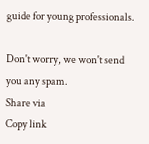guide for young professionals.

Don't worry, we won't send you any spam.
Share via
Copy link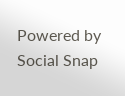Powered by Social Snap